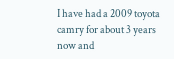I have had a 2009 toyota camry for about 3 years now and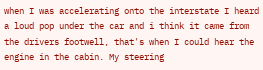when I was accelerating onto the interstate I heard a loud pop under the car and i think it came from the drivers footwell, that's when I could hear the engine in the cabin. My steering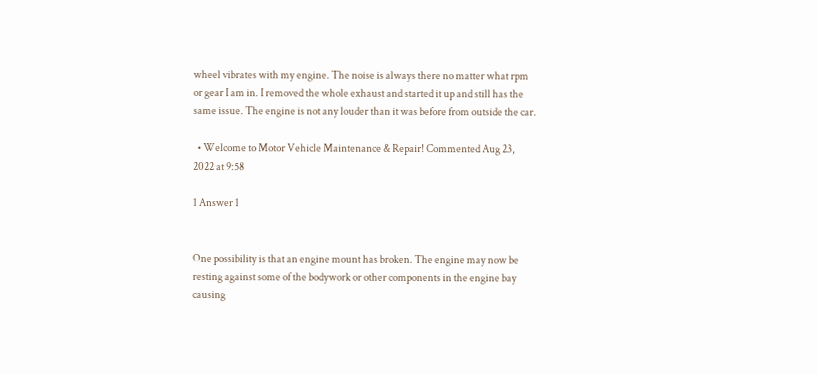wheel vibrates with my engine. The noise is always there no matter what rpm or gear I am in. I removed the whole exhaust and started it up and still has the same issue. The engine is not any louder than it was before from outside the car.

  • Welcome to Motor Vehicle Maintenance & Repair! Commented Aug 23, 2022 at 9:58

1 Answer 1


One possibility is that an engine mount has broken. The engine may now be resting against some of the bodywork or other components in the engine bay causing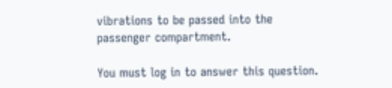vibrations to be passed into the passenger compartment.

You must log in to answer this question.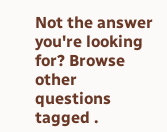Not the answer you're looking for? Browse other questions tagged .